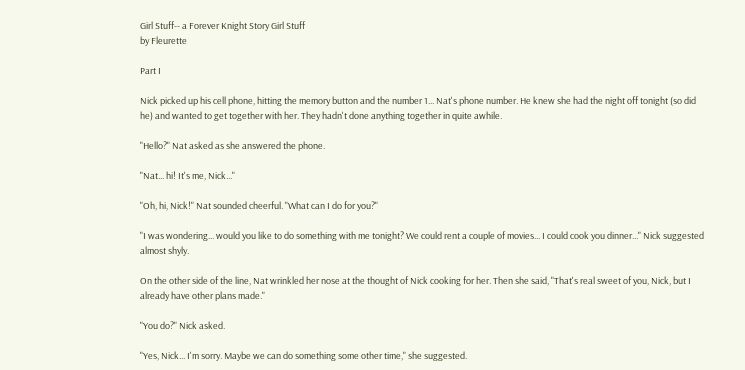Girl Stuff-- a Forever Knight Story Girl Stuff
by Fleurette

Part I

Nick picked up his cell phone, hitting the memory button and the number 1... Nat's phone number. He knew she had the night off tonight (so did he) and wanted to get together with her. They hadn't done anything together in quite awhile.

"Hello?" Nat asked as she answered the phone.

"Nat... hi! It's me, Nick..."

"Oh, hi, Nick!" Nat sounded cheerful. "What can I do for you?"

"I was wondering... would you like to do something with me tonight? We could rent a couple of movies... I could cook you dinner..." Nick suggested almost shyly.

On the other side of the line, Nat wrinkled her nose at the thought of Nick cooking for her. Then she said, "That's real sweet of you, Nick, but I already have other plans made."

"You do?" Nick asked.

"Yes, Nick... I'm sorry. Maybe we can do something some other time," she suggested.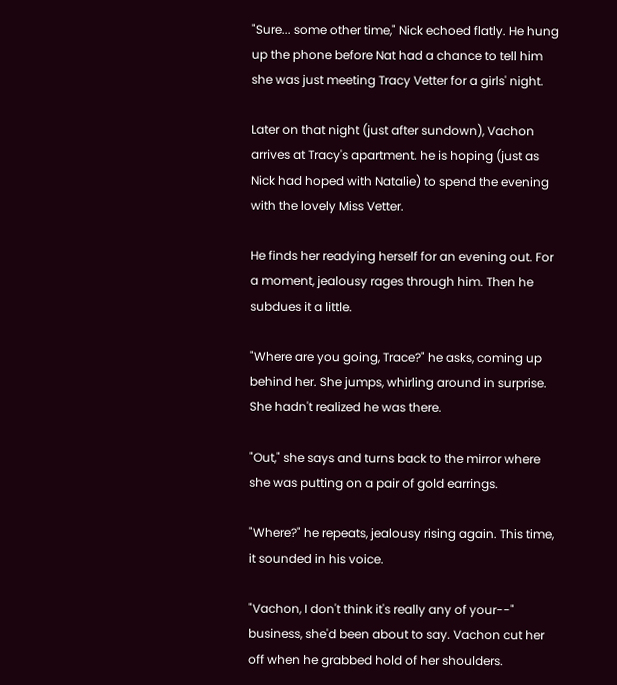"Sure... some other time," Nick echoed flatly. He hung up the phone before Nat had a chance to tell him she was just meeting Tracy Vetter for a girls' night.

Later on that night (just after sundown), Vachon arrives at Tracy's apartment. he is hoping (just as Nick had hoped with Natalie) to spend the evening with the lovely Miss Vetter.

He finds her readying herself for an evening out. For a moment, jealousy rages through him. Then he subdues it a little.

"Where are you going, Trace?" he asks, coming up behind her. She jumps, whirling around in surprise. She hadn't realized he was there.

"Out," she says and turns back to the mirror where she was putting on a pair of gold earrings.

"Where?" he repeats, jealousy rising again. This time, it sounded in his voice.

"Vachon, I don't think it's really any of your--" business, she'd been about to say. Vachon cut her off when he grabbed hold of her shoulders.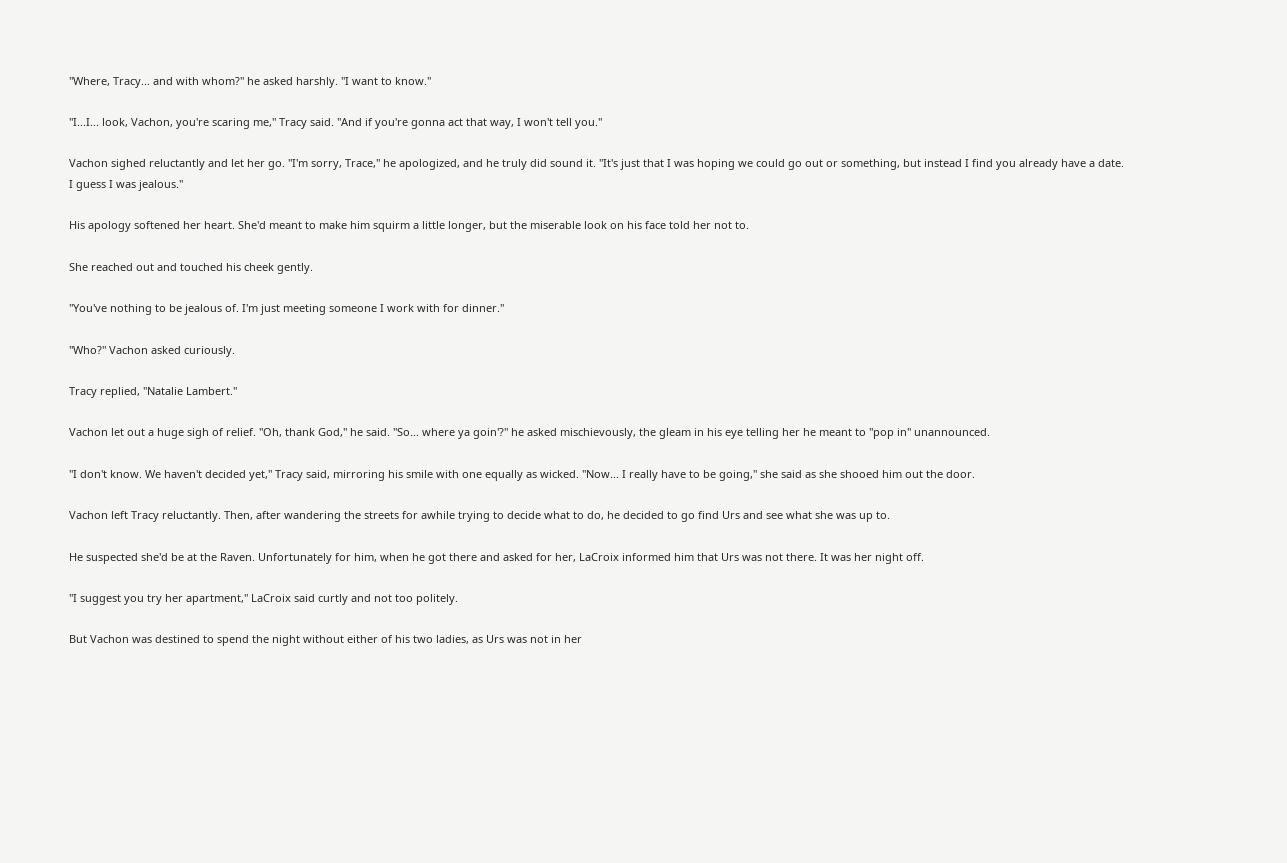"Where, Tracy... and with whom?" he asked harshly. "I want to know."

"I...I... look, Vachon, you're scaring me," Tracy said. "And if you're gonna act that way, I won't tell you."

Vachon sighed reluctantly and let her go. "I'm sorry, Trace," he apologized, and he truly did sound it. "It's just that I was hoping we could go out or something, but instead I find you already have a date. I guess I was jealous."

His apology softened her heart. She'd meant to make him squirm a little longer, but the miserable look on his face told her not to.

She reached out and touched his cheek gently.

"You've nothing to be jealous of. I'm just meeting someone I work with for dinner."

"Who?" Vachon asked curiously.

Tracy replied, "Natalie Lambert."

Vachon let out a huge sigh of relief. "Oh, thank God," he said. "So... where ya goin'?" he asked mischievously, the gleam in his eye telling her he meant to "pop in" unannounced.

"I don't know. We haven't decided yet," Tracy said, mirroring his smile with one equally as wicked. "Now... I really have to be going," she said as she shooed him out the door.

Vachon left Tracy reluctantly. Then, after wandering the streets for awhile trying to decide what to do, he decided to go find Urs and see what she was up to.

He suspected she'd be at the Raven. Unfortunately for him, when he got there and asked for her, LaCroix informed him that Urs was not there. It was her night off.

"I suggest you try her apartment," LaCroix said curtly and not too politely.

But Vachon was destined to spend the night without either of his two ladies, as Urs was not in her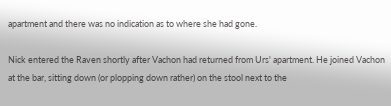apartment and there was no indication as to where she had gone.

Nick entered the Raven shortly after Vachon had returned from Urs' apartment. He joined Vachon at the bar, sitting down (or plopping down rather) on the stool next to the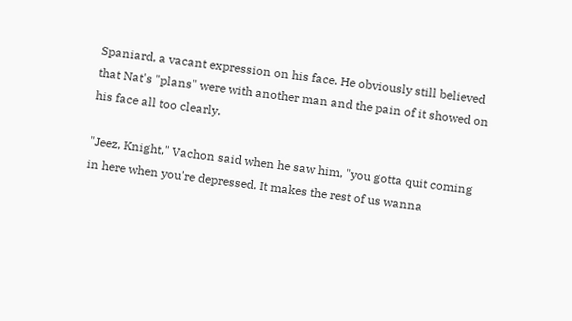Spaniard, a vacant expression on his face. He obviously still believed that Nat's "plans" were with another man and the pain of it showed on his face all too clearly.

"Jeez, Knight," Vachon said when he saw him, "you gotta quit coming in here when you're depressed. It makes the rest of us wanna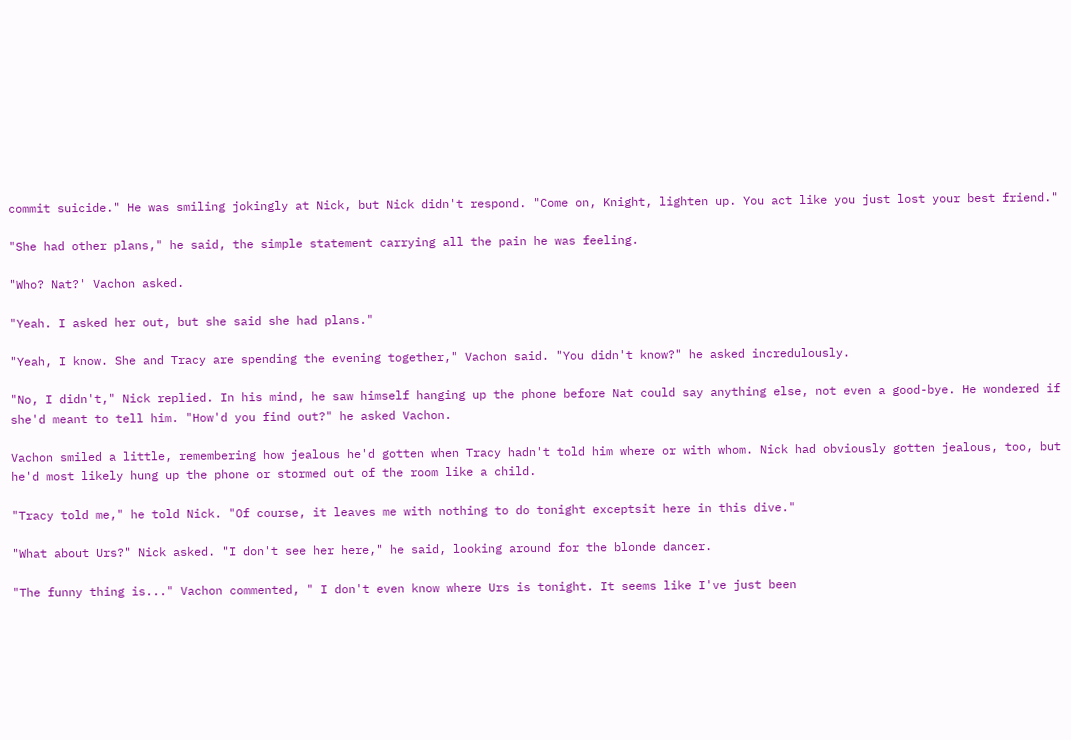commit suicide." He was smiling jokingly at Nick, but Nick didn't respond. "Come on, Knight, lighten up. You act like you just lost your best friend."

"She had other plans," he said, the simple statement carrying all the pain he was feeling.

"Who? Nat?' Vachon asked.

"Yeah. I asked her out, but she said she had plans."

"Yeah, I know. She and Tracy are spending the evening together," Vachon said. "You didn't know?" he asked incredulously.

"No, I didn't," Nick replied. In his mind, he saw himself hanging up the phone before Nat could say anything else, not even a good-bye. He wondered if she'd meant to tell him. "How'd you find out?" he asked Vachon.

Vachon smiled a little, remembering how jealous he'd gotten when Tracy hadn't told him where or with whom. Nick had obviously gotten jealous, too, but he'd most likely hung up the phone or stormed out of the room like a child.

"Tracy told me," he told Nick. "Of course, it leaves me with nothing to do tonight exceptsit here in this dive."

"What about Urs?" Nick asked. "I don't see her here," he said, looking around for the blonde dancer.

"The funny thing is..." Vachon commented, " I don't even know where Urs is tonight. It seems like I've just been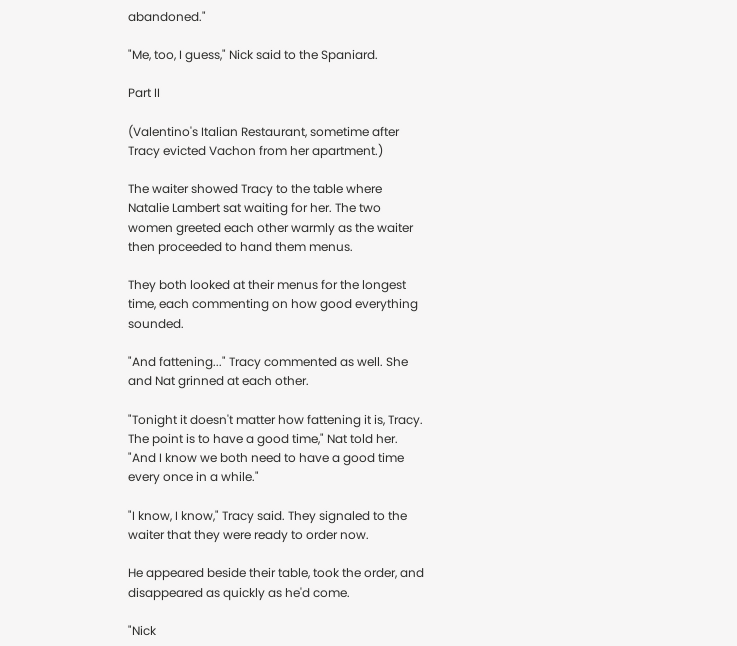abandoned."

"Me, too, I guess," Nick said to the Spaniard.

Part II

(Valentino's Italian Restaurant, sometime after Tracy evicted Vachon from her apartment.)

The waiter showed Tracy to the table where Natalie Lambert sat waiting for her. The two women greeted each other warmly as the waiter then proceeded to hand them menus.

They both looked at their menus for the longest time, each commenting on how good everything sounded.

"And fattening..." Tracy commented as well. She and Nat grinned at each other.

"Tonight it doesn't matter how fattening it is, Tracy. The point is to have a good time," Nat told her. "And I know we both need to have a good time every once in a while."

"I know, I know," Tracy said. They signaled to the waiter that they were ready to order now.

He appeared beside their table, took the order, and disappeared as quickly as he'd come.

"Nick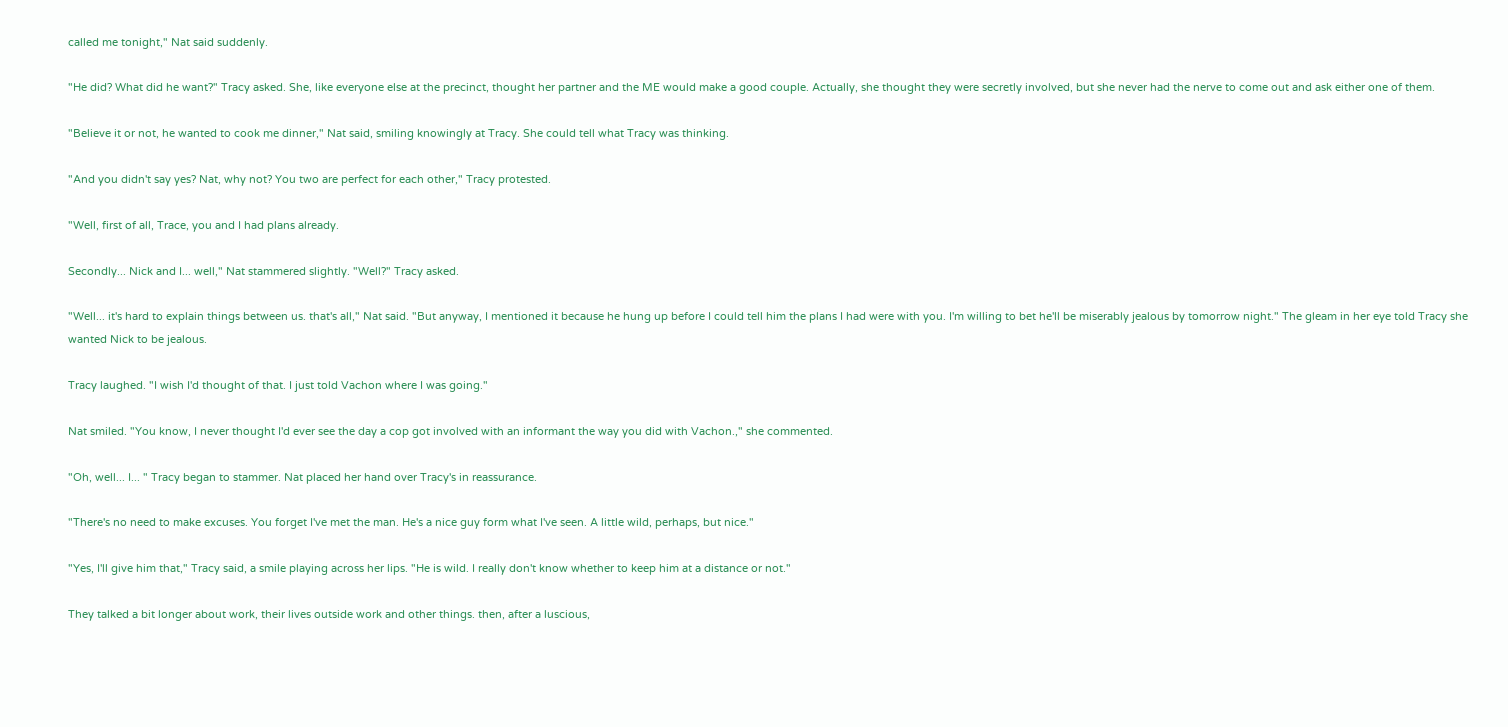called me tonight," Nat said suddenly.

"He did? What did he want?" Tracy asked. She, like everyone else at the precinct, thought her partner and the ME would make a good couple. Actually, she thought they were secretly involved, but she never had the nerve to come out and ask either one of them.

"Believe it or not, he wanted to cook me dinner," Nat said, smiling knowingly at Tracy. She could tell what Tracy was thinking.

"And you didn't say yes? Nat, why not? You two are perfect for each other," Tracy protested.

"Well, first of all, Trace, you and I had plans already.

Secondly... Nick and I... well," Nat stammered slightly. "Well?" Tracy asked.

"Well... it's hard to explain things between us. that's all," Nat said. "But anyway, I mentioned it because he hung up before I could tell him the plans I had were with you. I'm willing to bet he'll be miserably jealous by tomorrow night." The gleam in her eye told Tracy she wanted Nick to be jealous.

Tracy laughed. "I wish I'd thought of that. I just told Vachon where I was going."

Nat smiled. "You know, I never thought I'd ever see the day a cop got involved with an informant the way you did with Vachon.," she commented.

"Oh, well... I... " Tracy began to stammer. Nat placed her hand over Tracy's in reassurance.

"There's no need to make excuses. You forget I've met the man. He's a nice guy form what I've seen. A little wild, perhaps, but nice."

"Yes, I'll give him that," Tracy said, a smile playing across her lips. "He is wild. I really don't know whether to keep him at a distance or not."

They talked a bit longer about work, their lives outside work and other things. then, after a luscious,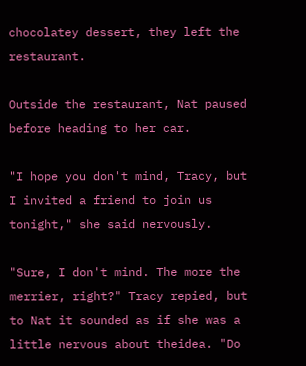chocolatey dessert, they left the restaurant.

Outside the restaurant, Nat paused before heading to her car.

"I hope you don't mind, Tracy, but I invited a friend to join us tonight," she said nervously.

"Sure, I don't mind. The more the merrier, right?" Tracy repied, but to Nat it sounded as if she was a little nervous about theidea. "Do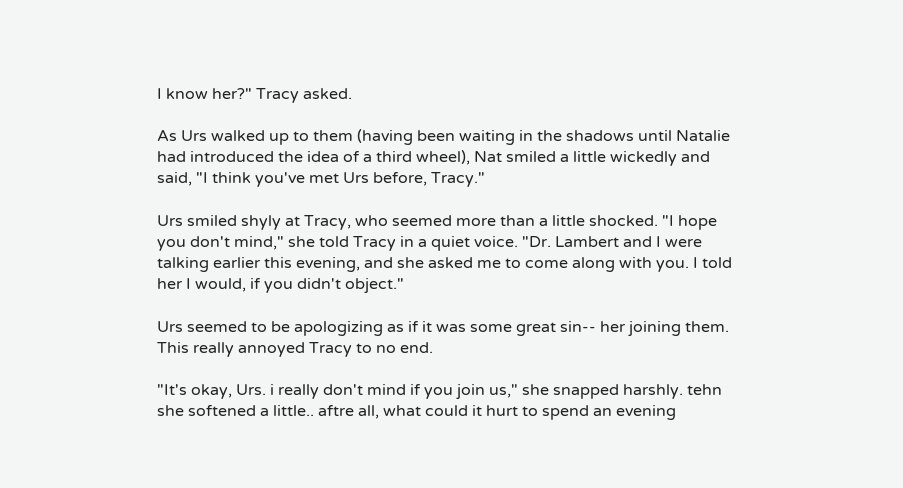I know her?" Tracy asked.

As Urs walked up to them (having been waiting in the shadows until Natalie had introduced the idea of a third wheel), Nat smiled a little wickedly and said, "I think you've met Urs before, Tracy."

Urs smiled shyly at Tracy, who seemed more than a little shocked. "I hope you don't mind," she told Tracy in a quiet voice. "Dr. Lambert and I were talking earlier this evening, and she asked me to come along with you. I told her I would, if you didn't object."

Urs seemed to be apologizing as if it was some great sin-- her joining them. This really annoyed Tracy to no end.

"It's okay, Urs. i really don't mind if you join us," she snapped harshly. tehn she softened a little.. aftre all, what could it hurt to spend an evening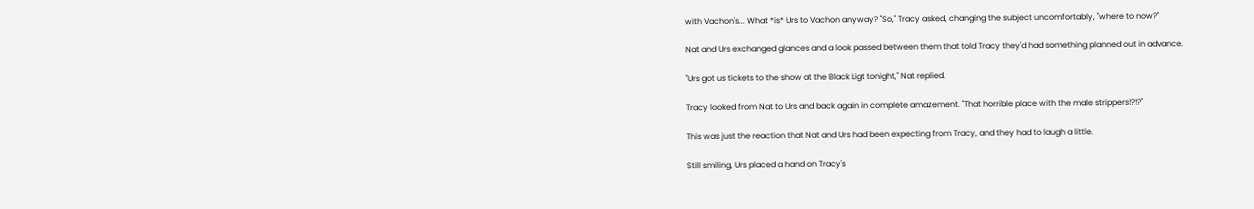with Vachon's... What *is* Urs to Vachon anyway? "So," Tracy asked, changing the subject uncomfortably, "where to now?"

Nat and Urs exchanged glances and a look passed between them that told Tracy they'd had something planned out in advance.

"Urs got us tickets to the show at the Black Ligt tonight," Nat replied.

Tracy looked from Nat to Urs and back again in complete amazement. "That horrible place with the male strippers!?!?"

This was just the reaction that Nat and Urs had been expecting from Tracy, and they had to laugh a little.

Still smiling, Urs placed a hand on Tracy's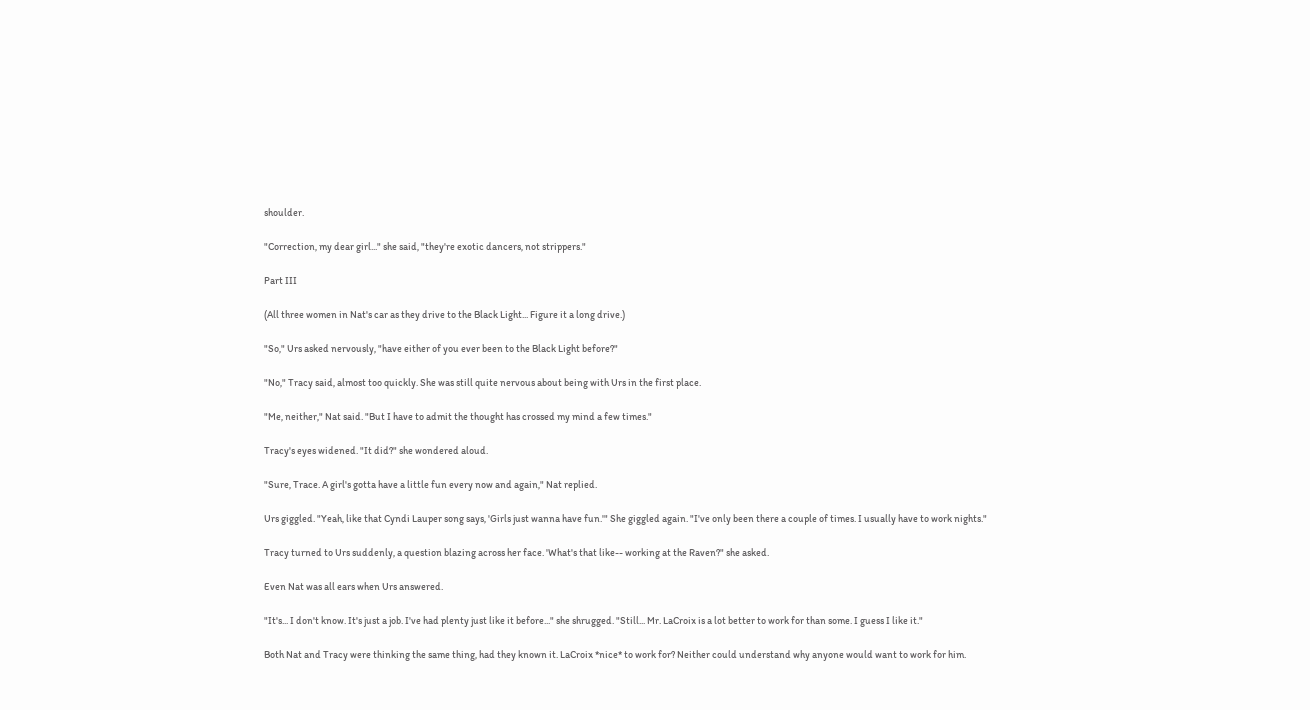shoulder.

"Correction, my dear girl..." she said, "they're exotic dancers, not strippers."

Part III

(All three women in Nat's car as they drive to the Black Light... Figure it a long drive.)

"So," Urs asked nervously, "have either of you ever been to the Black Light before?"

"No," Tracy said, almost too quickly. She was still quite nervous about being with Urs in the first place.

"Me, neither," Nat said. "But I have to admit the thought has crossed my mind a few times."

Tracy's eyes widened. "It did?" she wondered aloud.

"Sure, Trace. A girl's gotta have a little fun every now and again," Nat replied.

Urs giggled. "Yeah, like that Cyndi Lauper song says, 'Girls just wanna have fun.'" She giggled again. "I've only been there a couple of times. I usually have to work nights."

Tracy turned to Urs suddenly, a question blazing across her face. 'What's that like-- working at the Raven?" she asked.

Even Nat was all ears when Urs answered.

"It's... I don't know. It's just a job. I've had plenty just like it before..." she shrugged. "Still... Mr. LaCroix is a lot better to work for than some. I guess I like it."

Both Nat and Tracy were thinking the same thing, had they known it. LaCroix *nice* to work for? Neither could understand why anyone would want to work for him.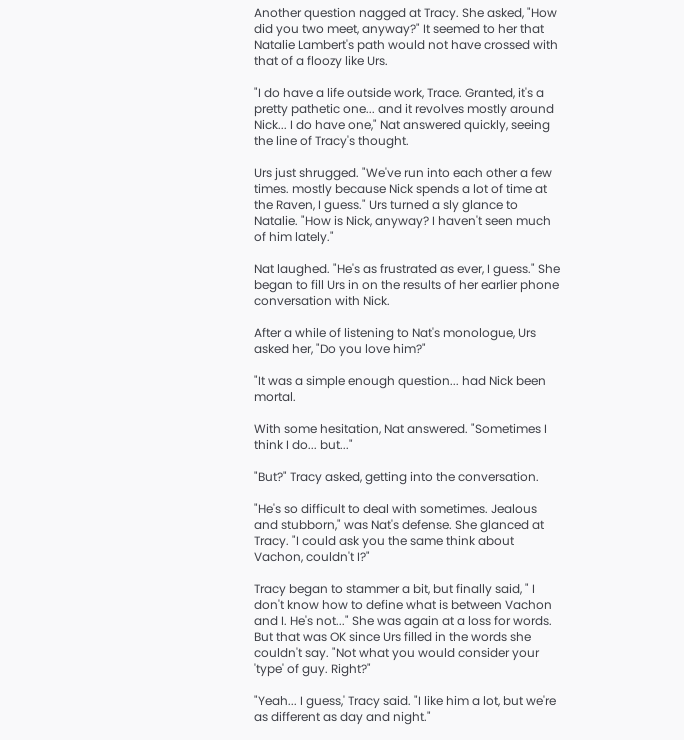Another question nagged at Tracy. She asked, "How did you two meet, anyway?" It seemed to her that Natalie Lambert's path would not have crossed with that of a floozy like Urs.

"I do have a life outside work, Trace. Granted, it's a pretty pathetic one... and it revolves mostly around Nick... I do have one," Nat answered quickly, seeing the line of Tracy's thought.

Urs just shrugged. "We've run into each other a few times. mostly because Nick spends a lot of time at the Raven, I guess." Urs turned a sly glance to Natalie. "How is Nick, anyway? I haven't seen much of him lately."

Nat laughed. "He's as frustrated as ever, I guess." She began to fill Urs in on the results of her earlier phone conversation with Nick.

After a while of listening to Nat's monologue, Urs asked her, "Do you love him?"

"It was a simple enough question... had Nick been mortal.

With some hesitation, Nat answered. "Sometimes I think I do... but..."

"But?" Tracy asked, getting into the conversation.

"He's so difficult to deal with sometimes. Jealous and stubborn," was Nat's defense. She glanced at Tracy. "I could ask you the same think about Vachon, couldn't I?"

Tracy began to stammer a bit, but finally said, " I don't know how to define what is between Vachon and I. He's not..." She was again at a loss for words. But that was OK since Urs filled in the words she couldn't say. "Not what you would consider your 'type' of guy. Right?"

"Yeah... I guess,' Tracy said. "I like him a lot, but we're as different as day and night."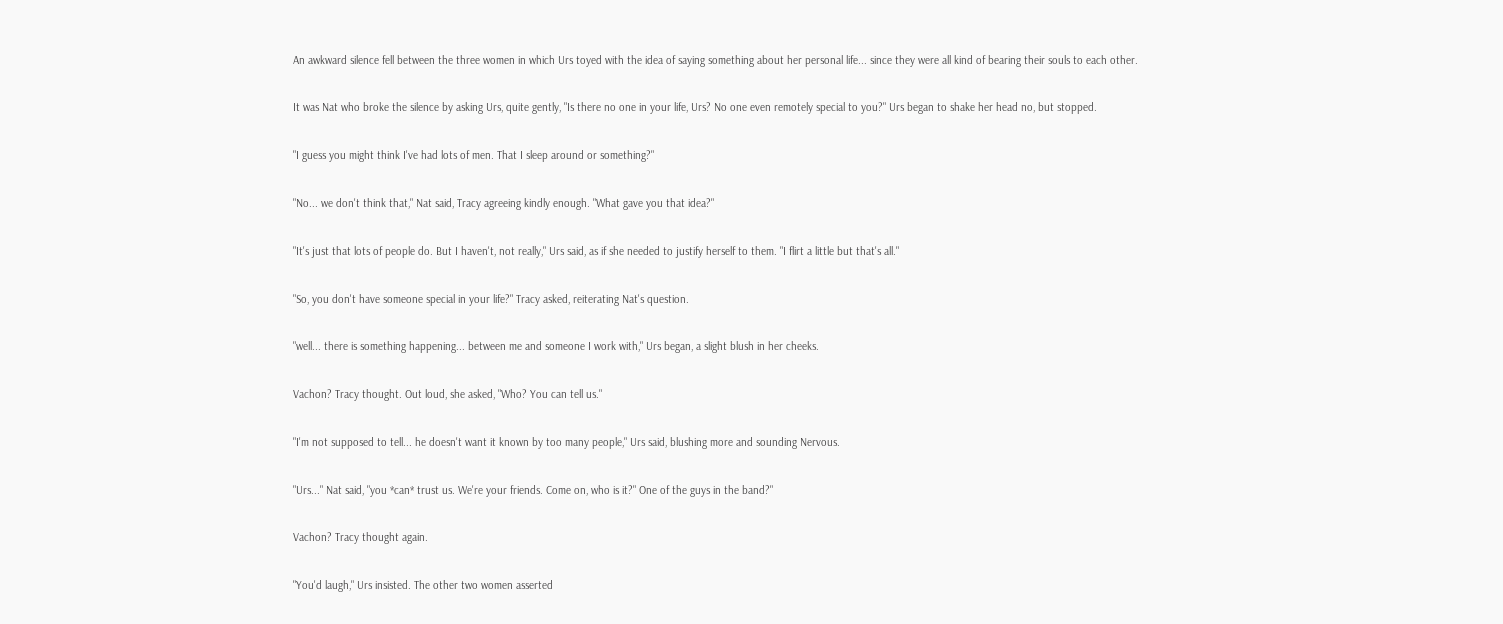An awkward silence fell between the three women in which Urs toyed with the idea of saying something about her personal life... since they were all kind of bearing their souls to each other.

It was Nat who broke the silence by asking Urs, quite gently, "Is there no one in your life, Urs? No one even remotely special to you?" Urs began to shake her head no, but stopped.

"I guess you might think I've had lots of men. That I sleep around or something?"

"No... we don't think that," Nat said, Tracy agreeing kindly enough. "What gave you that idea?"

"It's just that lots of people do. But I haven't, not really," Urs said, as if she needed to justify herself to them. "I flirt a little but that's all."

"So, you don't have someone special in your life?" Tracy asked, reiterating Nat's question.

"well... there is something happening... between me and someone I work with," Urs began, a slight blush in her cheeks.

Vachon? Tracy thought. Out loud, she asked, "Who? You can tell us."

"I'm not supposed to tell... he doesn't want it known by too many people," Urs said, blushing more and sounding Nervous.

"Urs..." Nat said, "you *can* trust us. We're your friends. Come on, who is it?" One of the guys in the band?"

Vachon? Tracy thought again.

"You'd laugh," Urs insisted. The other two women asserted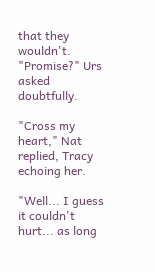that they wouldn't. "Promise?" Urs asked doubtfully.

"Cross my heart," Nat replied, Tracy echoing her.

"Well... I guess it couldn't hurt... as long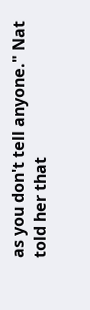as you don't tell anyone." Nat told her that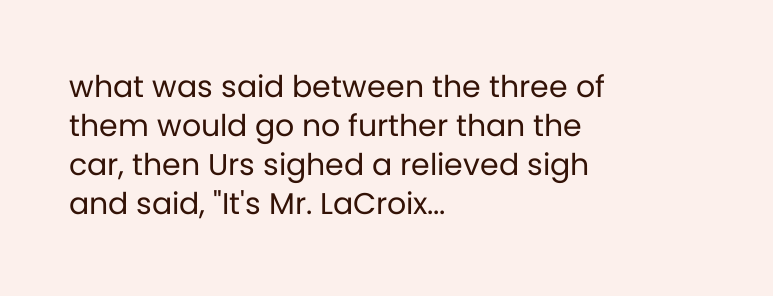what was said between the three of them would go no further than the car, then Urs sighed a relieved sigh and said, "It's Mr. LaCroix...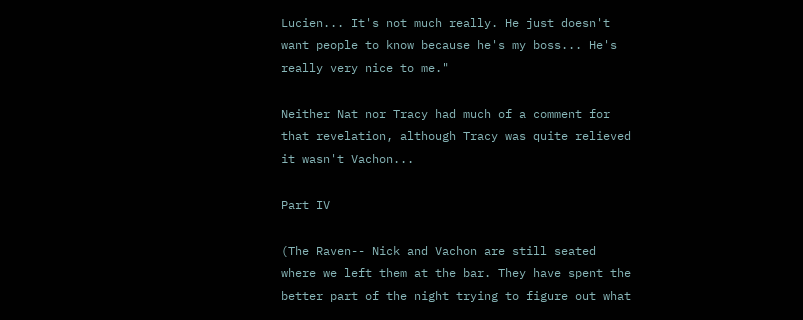Lucien... It's not much really. He just doesn't want people to know because he's my boss... He's really very nice to me."

Neither Nat nor Tracy had much of a comment for that revelation, although Tracy was quite relieved it wasn't Vachon...

Part IV

(The Raven-- Nick and Vachon are still seated where we left them at the bar. They have spent the better part of the night trying to figure out what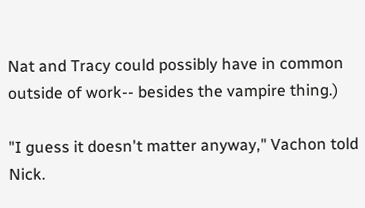Nat and Tracy could possibly have in common outside of work-- besides the vampire thing.)

"I guess it doesn't matter anyway," Vachon told Nick.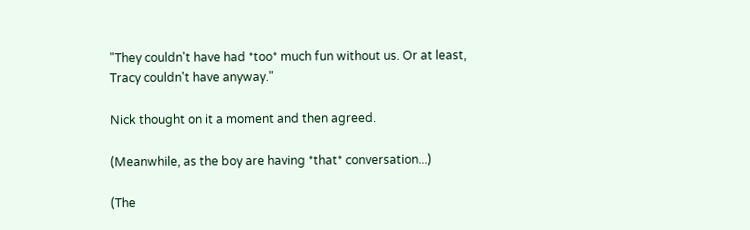"They couldn't have had *too* much fun without us. Or at least, Tracy couldn't have anyway."

Nick thought on it a moment and then agreed.

(Meanwhile, as the boy are having *that* conversation...)

(The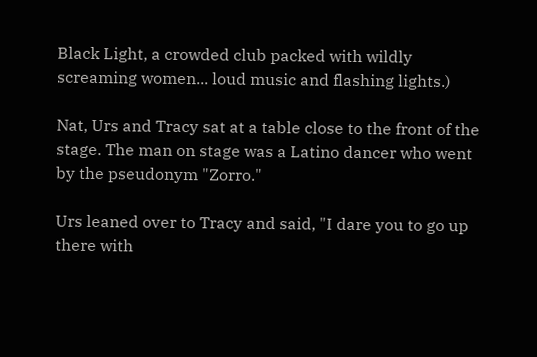Black Light, a crowded club packed with wildly screaming women... loud music and flashing lights.)

Nat, Urs and Tracy sat at a table close to the front of the stage. The man on stage was a Latino dancer who went by the pseudonym "Zorro."

Urs leaned over to Tracy and said, "I dare you to go up there with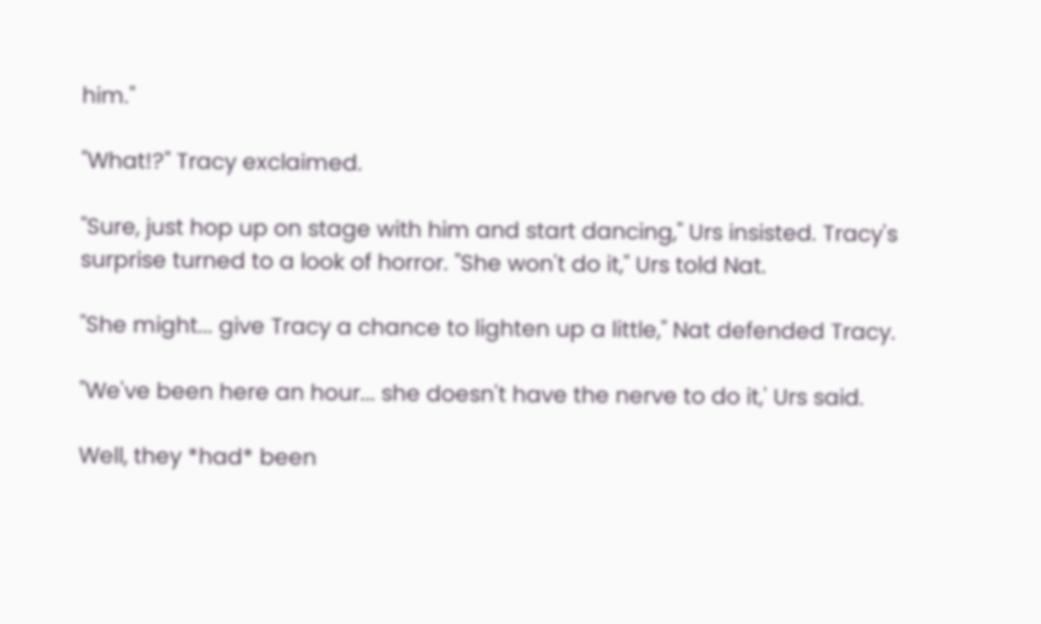him."

"What!?" Tracy exclaimed.

"Sure, just hop up on stage with him and start dancing," Urs insisted. Tracy's surprise turned to a look of horror. "She won't do it," Urs told Nat.

"She might... give Tracy a chance to lighten up a little," Nat defended Tracy.

"We've been here an hour... she doesn't have the nerve to do it,' Urs said.

Well, they *had* been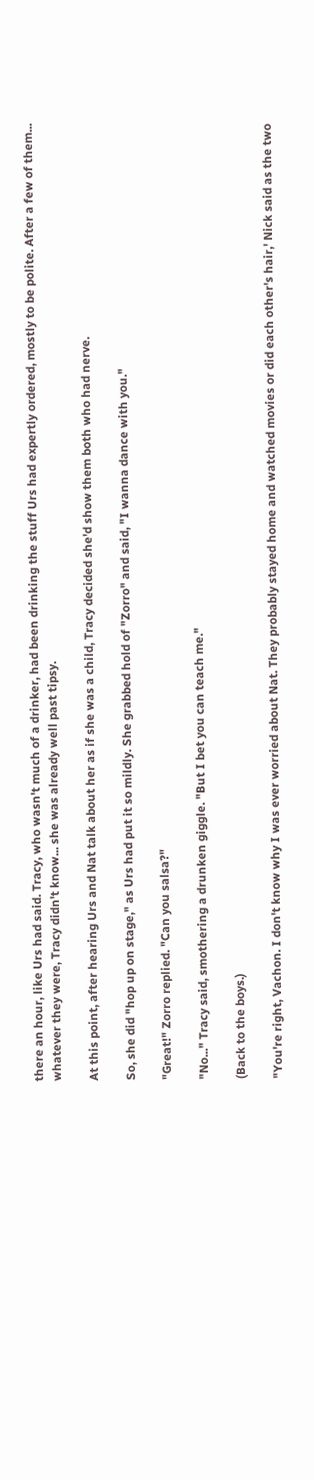there an hour, like Urs had said. Tracy, who wasn't much of a drinker, had been drinking the stuff Urs had expertly ordered, mostly to be polite. After a few of them... whatever they were, Tracy didn't know... she was already well past tipsy.

At this point, after hearing Urs and Nat talk about her as if she was a child, Tracy decided she'd show them both who had nerve.

So, she did "hop up on stage," as Urs had put it so mildly. She grabbed hold of "Zorro" and said, "I wanna dance with you."

"Great!" Zorro replied. "Can you salsa?"

"No..." Tracy said, smothering a drunken giggle. "But I bet you can teach me."

(Back to the boys.)

"You're right, Vachon. I don't know why I was ever worried about Nat. They probably stayed home and watched movies or did each other's hair,' Nick said as the two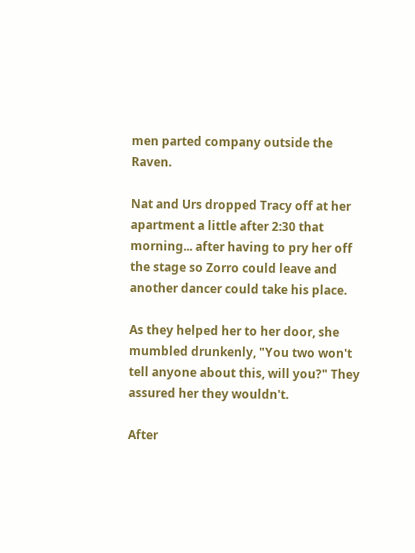men parted company outside the Raven.

Nat and Urs dropped Tracy off at her apartment a little after 2:30 that morning... after having to pry her off the stage so Zorro could leave and another dancer could take his place.

As they helped her to her door, she mumbled drunkenly, "You two won't tell anyone about this, will you?" They assured her they wouldn't.

After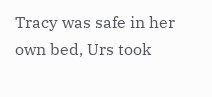Tracy was safe in her own bed, Urs took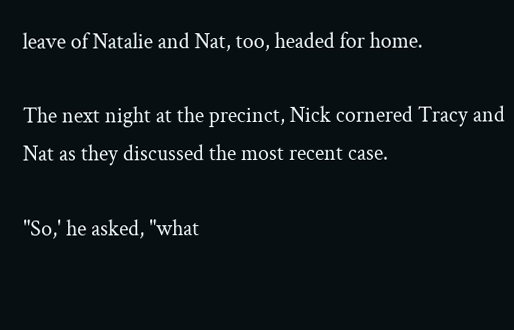leave of Natalie and Nat, too, headed for home.

The next night at the precinct, Nick cornered Tracy and Nat as they discussed the most recent case.

"So,' he asked, "what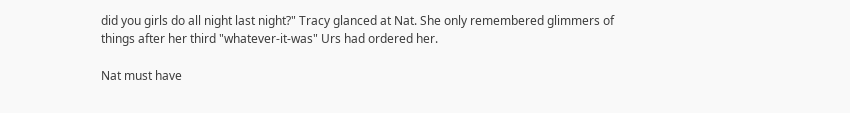did you girls do all night last night?" Tracy glanced at Nat. She only remembered glimmers of things after her third "whatever-it-was" Urs had ordered her.

Nat must have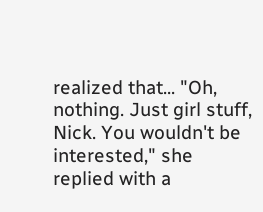realized that... "Oh, nothing. Just girl stuff, Nick. You wouldn't be interested," she replied with a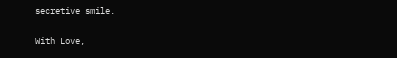secretive smile.

With Love,